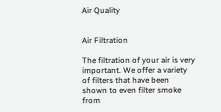Air Quality


Air Filtration

The filtration of your air is very important. We offer a variety of filters that have been shown to even filter smoke from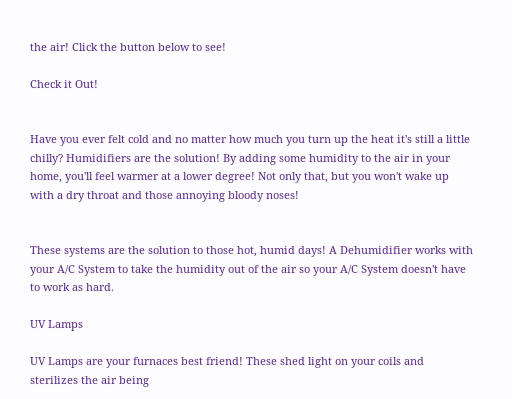the air! Click the button below to see!

Check it Out!


Have you ever felt cold and no matter how much you turn up the heat it's still a little chilly? Humidifiers are the solution! By adding some humidity to the air in your home, you'll feel warmer at a lower degree! Not only that, but you won't wake up with a dry throat and those annoying bloody noses!


These systems are the solution to those hot, humid days! A Dehumidifier works with your A/C System to take the humidity out of the air so your A/C System doesn't have to work as hard.

UV Lamps

UV Lamps are your furnaces best friend! These shed light on your coils and sterilizes the air being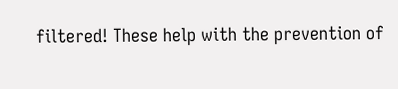filtered! These help with the prevention of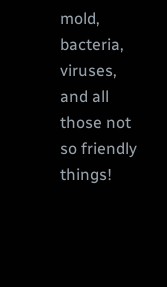mold, bacteria, viruses, and all those not so friendly things!